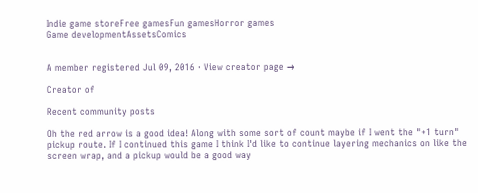Indie game storeFree gamesFun gamesHorror games
Game developmentAssetsComics


A member registered Jul 09, 2016 · View creator page →

Creator of

Recent community posts

Oh the red arrow is a good idea! Along with some sort of count maybe if I went the "+1 turn" pickup route. If I continued this game I think I'd like to continue layering mechanics on like the screen wrap, and a pickup would be a good way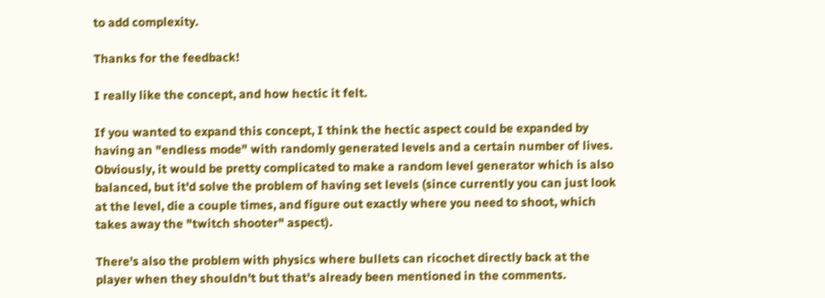to add complexity.

Thanks for the feedback!

I really like the concept, and how hectic it felt.

If you wanted to expand this concept, I think the hectic aspect could be expanded by having an "endless mode" with randomly generated levels and a certain number of lives. Obviously, it would be pretty complicated to make a random level generator which is also balanced, but it'd solve the problem of having set levels (since currently you can just look at the level, die a couple times, and figure out exactly where you need to shoot, which takes away the "twitch shooter" aspect).

There's also the problem with physics where bullets can ricochet directly back at the player when they shouldn't but that's already been mentioned in the comments.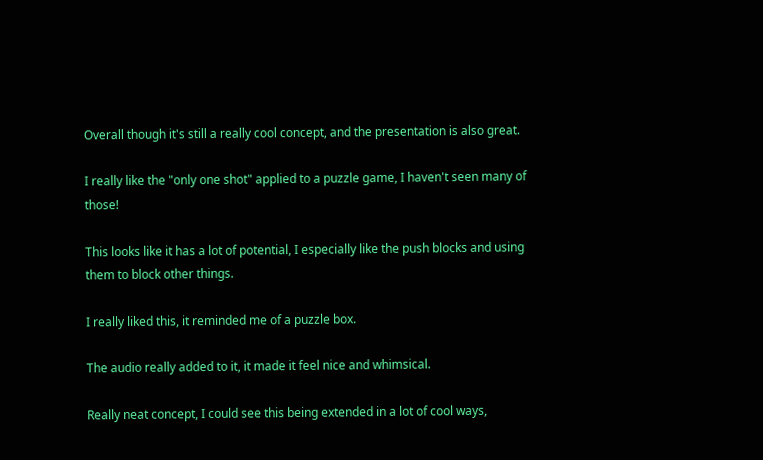Overall though it's still a really cool concept, and the presentation is also great.

I really like the "only one shot" applied to a puzzle game, I haven't seen many of those!

This looks like it has a lot of potential, I especially like the push blocks and using them to block other things.

I really liked this, it reminded me of a puzzle box.

The audio really added to it, it made it feel nice and whimsical.

Really neat concept, I could see this being extended in a lot of cool ways,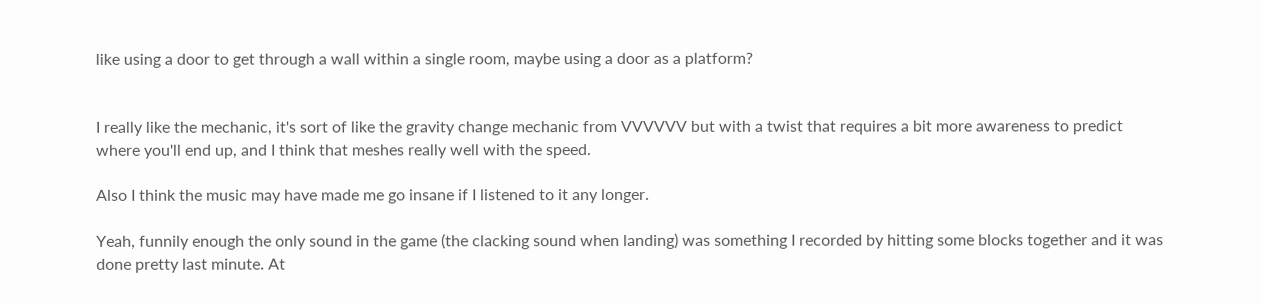like using a door to get through a wall within a single room, maybe using a door as a platform?


I really like the mechanic, it's sort of like the gravity change mechanic from VVVVVV but with a twist that requires a bit more awareness to predict where you'll end up, and I think that meshes really well with the speed.

Also I think the music may have made me go insane if I listened to it any longer.

Yeah, funnily enough the only sound in the game (the clacking sound when landing) was something I recorded by hitting some blocks together and it was done pretty last minute. At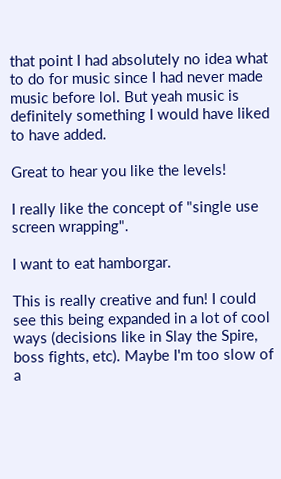that point I had absolutely no idea what to do for music since I had never made music before lol. But yeah music is definitely something I would have liked to have added.

Great to hear you like the levels!

I really like the concept of "single use screen wrapping".

I want to eat hamborgar.

This is really creative and fun! I could see this being expanded in a lot of cool ways (decisions like in Slay the Spire, boss fights, etc). Maybe I'm too slow of a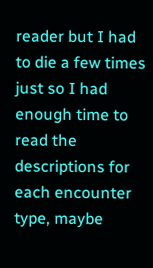reader but I had to die a few times just so I had enough time to read the descriptions for each encounter type, maybe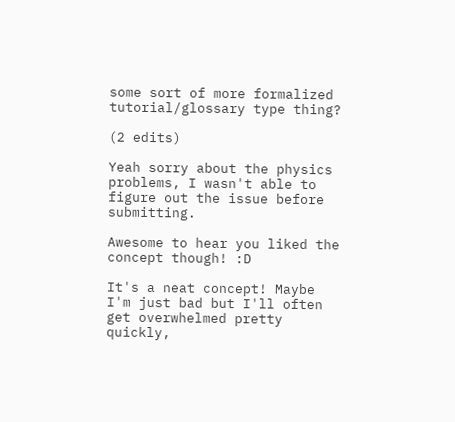some sort of more formalized tutorial/glossary type thing?

(2 edits)

Yeah sorry about the physics problems, I wasn't able to figure out the issue before submitting.

Awesome to hear you liked the concept though! :D

It's a neat concept! Maybe I'm just bad but I'll often get overwhelmed pretty quickly,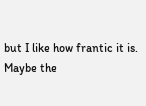but I like how frantic it is. Maybe the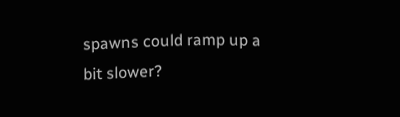spawns could ramp up a bit slower?